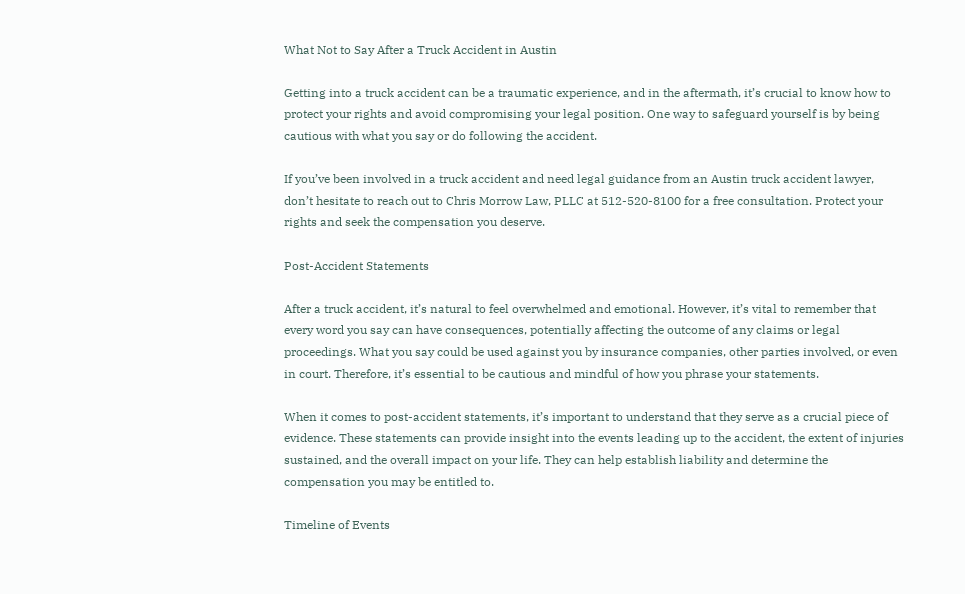What Not to Say After a Truck Accident in Austin

Getting into a truck accident can be a traumatic experience, and in the aftermath, it’s crucial to know how to protect your rights and avoid compromising your legal position. One way to safeguard yourself is by being cautious with what you say or do following the accident.

If you’ve been involved in a truck accident and need legal guidance from an Austin truck accident lawyer, don’t hesitate to reach out to Chris Morrow Law, PLLC at 512-520-8100 for a free consultation. Protect your rights and seek the compensation you deserve.

Post-Accident Statements

After a truck accident, it’s natural to feel overwhelmed and emotional. However, it’s vital to remember that every word you say can have consequences, potentially affecting the outcome of any claims or legal proceedings. What you say could be used against you by insurance companies, other parties involved, or even in court. Therefore, it’s essential to be cautious and mindful of how you phrase your statements.

When it comes to post-accident statements, it’s important to understand that they serve as a crucial piece of evidence. These statements can provide insight into the events leading up to the accident, the extent of injuries sustained, and the overall impact on your life. They can help establish liability and determine the compensation you may be entitled to.

Timeline of Events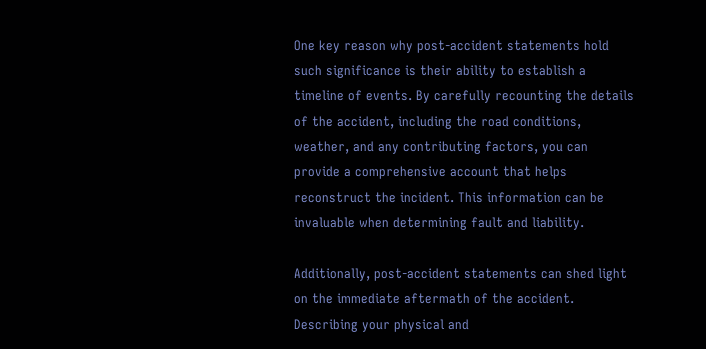One key reason why post-accident statements hold such significance is their ability to establish a timeline of events. By carefully recounting the details of the accident, including the road conditions, weather, and any contributing factors, you can provide a comprehensive account that helps reconstruct the incident. This information can be invaluable when determining fault and liability.

Additionally, post-accident statements can shed light on the immediate aftermath of the accident. Describing your physical and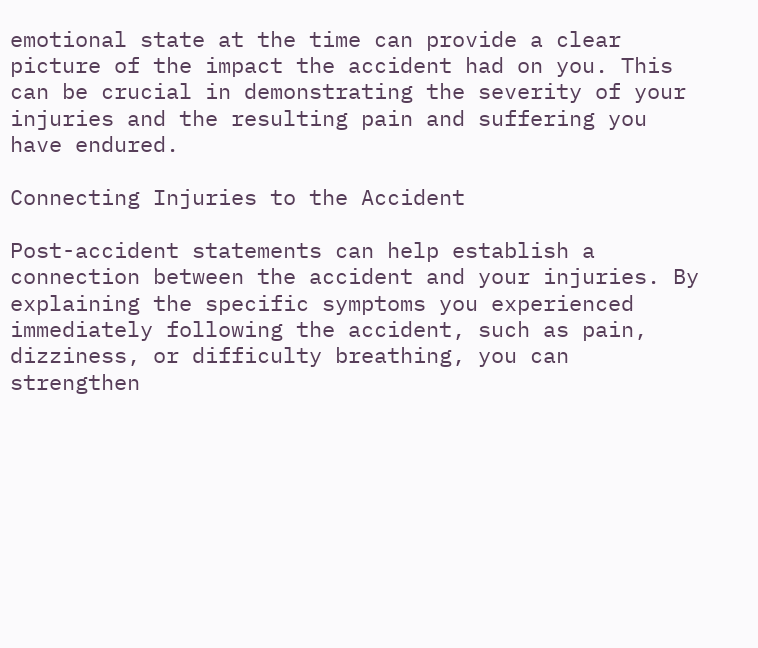emotional state at the time can provide a clear picture of the impact the accident had on you. This can be crucial in demonstrating the severity of your injuries and the resulting pain and suffering you have endured.

Connecting Injuries to the Accident

Post-accident statements can help establish a connection between the accident and your injuries. By explaining the specific symptoms you experienced immediately following the accident, such as pain, dizziness, or difficulty breathing, you can strengthen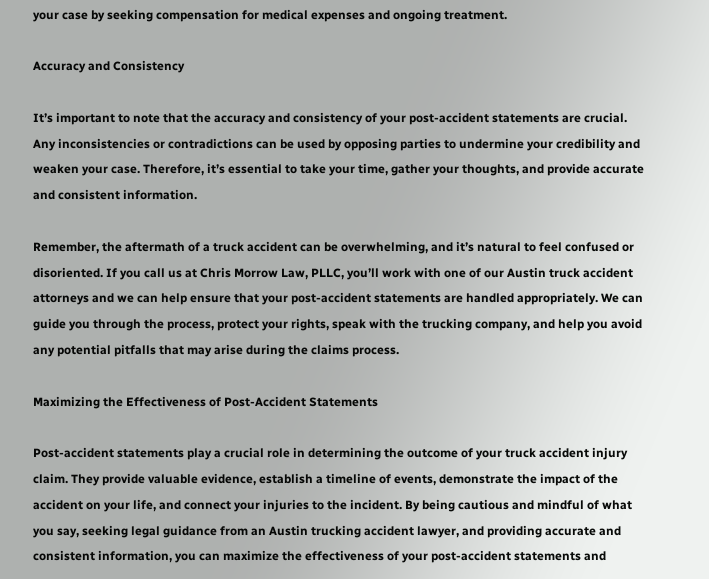your case by seeking compensation for medical expenses and ongoing treatment.

Accuracy and Consistency

It’s important to note that the accuracy and consistency of your post-accident statements are crucial. Any inconsistencies or contradictions can be used by opposing parties to undermine your credibility and weaken your case. Therefore, it’s essential to take your time, gather your thoughts, and provide accurate and consistent information.

Remember, the aftermath of a truck accident can be overwhelming, and it’s natural to feel confused or disoriented. If you call us at Chris Morrow Law, PLLC, you’ll work with one of our Austin truck accident attorneys and we can help ensure that your post-accident statements are handled appropriately. We can guide you through the process, protect your rights, speak with the trucking company, and help you avoid any potential pitfalls that may arise during the claims process.

Maximizing the Effectiveness of Post-Accident Statements

Post-accident statements play a crucial role in determining the outcome of your truck accident injury claim. They provide valuable evidence, establish a timeline of events, demonstrate the impact of the accident on your life, and connect your injuries to the incident. By being cautious and mindful of what you say, seeking legal guidance from an Austin trucking accident lawyer, and providing accurate and consistent information, you can maximize the effectiveness of your post-accident statements and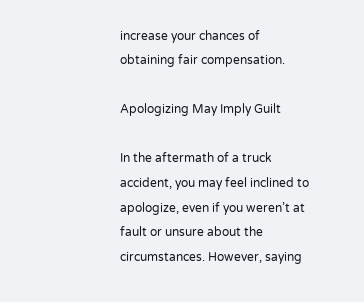increase your chances of obtaining fair compensation.

Apologizing May Imply Guilt

In the aftermath of a truck accident, you may feel inclined to apologize, even if you weren’t at fault or unsure about the circumstances. However, saying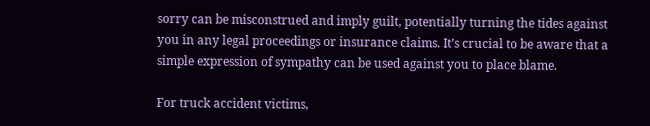sorry can be misconstrued and imply guilt, potentially turning the tides against you in any legal proceedings or insurance claims. It’s crucial to be aware that a simple expression of sympathy can be used against you to place blame.

For truck accident victims,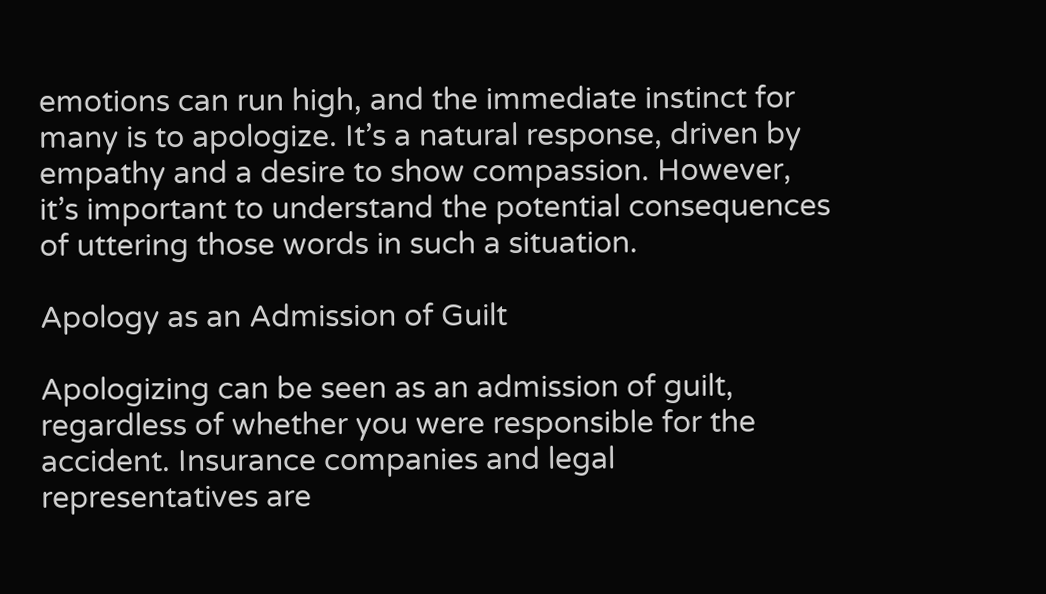emotions can run high, and the immediate instinct for many is to apologize. It’s a natural response, driven by empathy and a desire to show compassion. However, it’s important to understand the potential consequences of uttering those words in such a situation.

Apology as an Admission of Guilt

Apologizing can be seen as an admission of guilt, regardless of whether you were responsible for the accident. Insurance companies and legal representatives are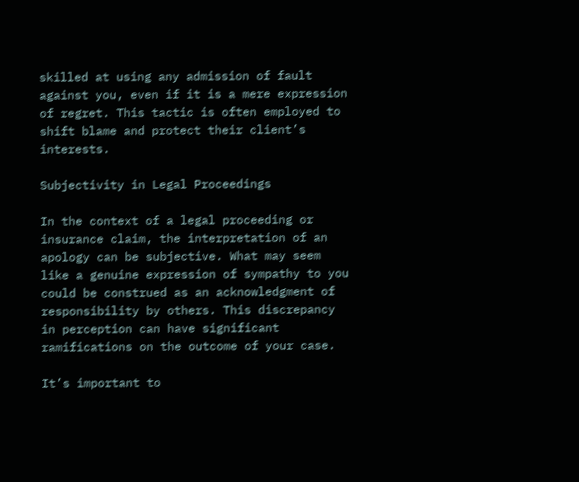skilled at using any admission of fault against you, even if it is a mere expression of regret. This tactic is often employed to shift blame and protect their client’s interests.

Subjectivity in Legal Proceedings

In the context of a legal proceeding or insurance claim, the interpretation of an apology can be subjective. What may seem like a genuine expression of sympathy to you could be construed as an acknowledgment of responsibility by others. This discrepancy in perception can have significant ramifications on the outcome of your case.

It’s important to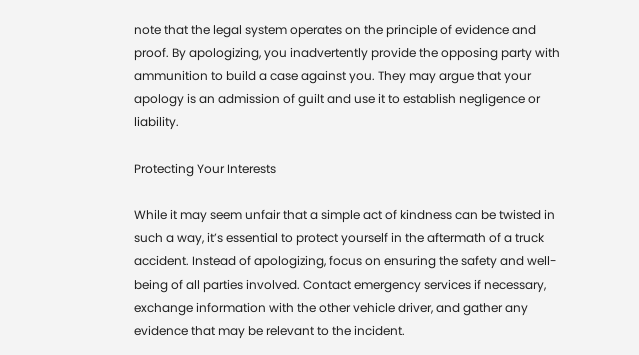note that the legal system operates on the principle of evidence and proof. By apologizing, you inadvertently provide the opposing party with ammunition to build a case against you. They may argue that your apology is an admission of guilt and use it to establish negligence or liability.

Protecting Your Interests

While it may seem unfair that a simple act of kindness can be twisted in such a way, it’s essential to protect yourself in the aftermath of a truck accident. Instead of apologizing, focus on ensuring the safety and well-being of all parties involved. Contact emergency services if necessary, exchange information with the other vehicle driver, and gather any evidence that may be relevant to the incident.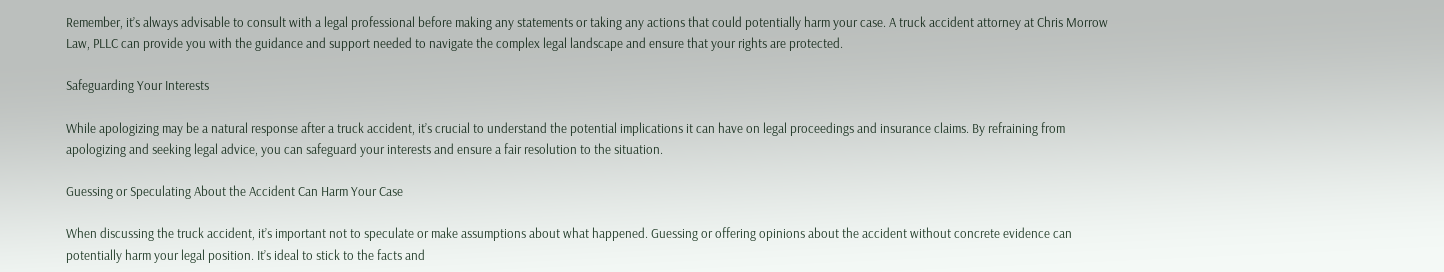Remember, it’s always advisable to consult with a legal professional before making any statements or taking any actions that could potentially harm your case. A truck accident attorney at Chris Morrow Law, PLLC can provide you with the guidance and support needed to navigate the complex legal landscape and ensure that your rights are protected.

Safeguarding Your Interests

While apologizing may be a natural response after a truck accident, it’s crucial to understand the potential implications it can have on legal proceedings and insurance claims. By refraining from apologizing and seeking legal advice, you can safeguard your interests and ensure a fair resolution to the situation.

Guessing or Speculating About the Accident Can Harm Your Case

When discussing the truck accident, it’s important not to speculate or make assumptions about what happened. Guessing or offering opinions about the accident without concrete evidence can potentially harm your legal position. It’s ideal to stick to the facts and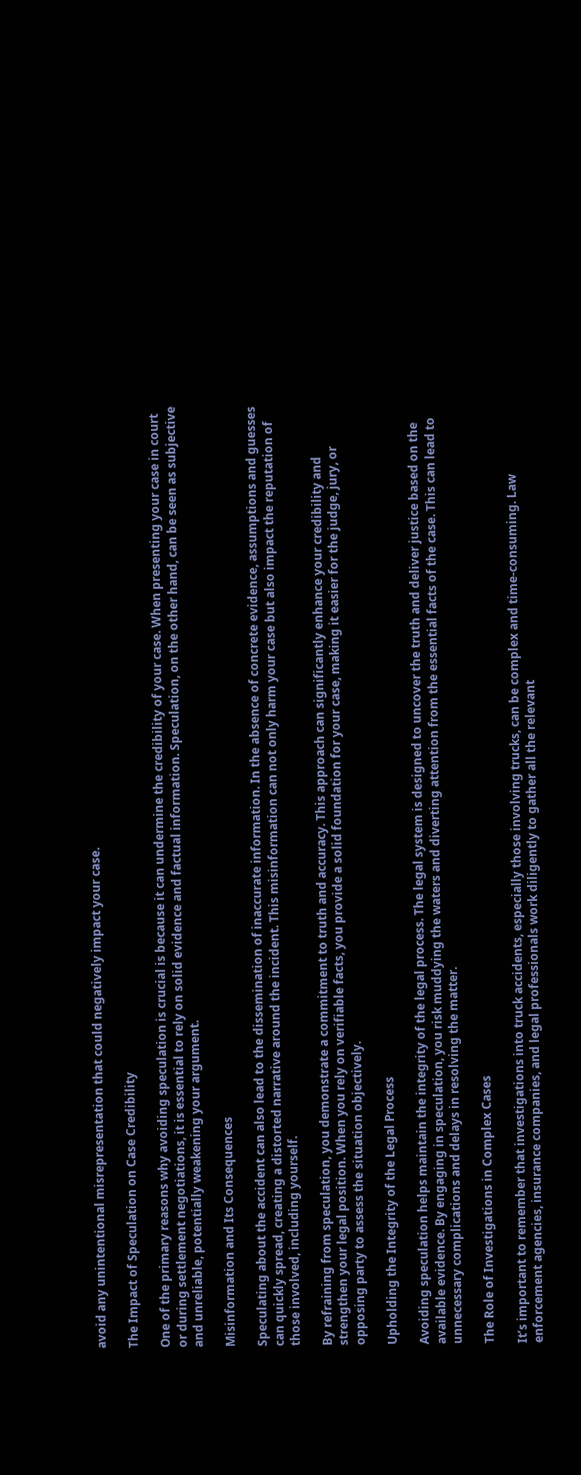avoid any unintentional misrepresentation that could negatively impact your case.

The Impact of Speculation on Case Credibility

One of the primary reasons why avoiding speculation is crucial is because it can undermine the credibility of your case. When presenting your case in court or during settlement negotiations, it is essential to rely on solid evidence and factual information. Speculation, on the other hand, can be seen as subjective and unreliable, potentially weakening your argument.

Misinformation and Its Consequences

Speculating about the accident can also lead to the dissemination of inaccurate information. In the absence of concrete evidence, assumptions and guesses can quickly spread, creating a distorted narrative around the incident. This misinformation can not only harm your case but also impact the reputation of those involved, including yourself.

By refraining from speculation, you demonstrate a commitment to truth and accuracy. This approach can significantly enhance your credibility and strengthen your legal position. When you rely on verifiable facts, you provide a solid foundation for your case, making it easier for the judge, jury, or opposing party to assess the situation objectively.

Upholding the Integrity of the Legal Process

Avoiding speculation helps maintain the integrity of the legal process. The legal system is designed to uncover the truth and deliver justice based on the available evidence. By engaging in speculation, you risk muddying the waters and diverting attention from the essential facts of the case. This can lead to unnecessary complications and delays in resolving the matter.

The Role of Investigations in Complex Cases

It’s important to remember that investigations into truck accidents, especially those involving trucks, can be complex and time-consuming. Law enforcement agencies, insurance companies, and legal professionals work diligently to gather all the relevant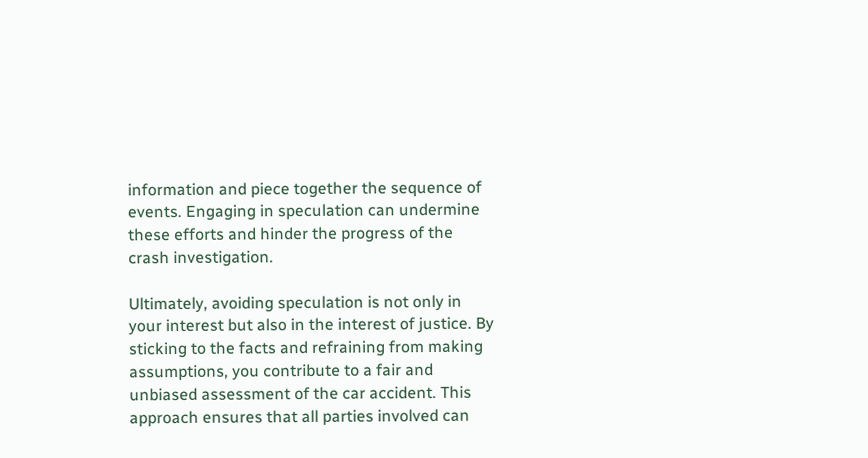information and piece together the sequence of events. Engaging in speculation can undermine these efforts and hinder the progress of the crash investigation.

Ultimately, avoiding speculation is not only in your interest but also in the interest of justice. By sticking to the facts and refraining from making assumptions, you contribute to a fair and unbiased assessment of the car accident. This approach ensures that all parties involved can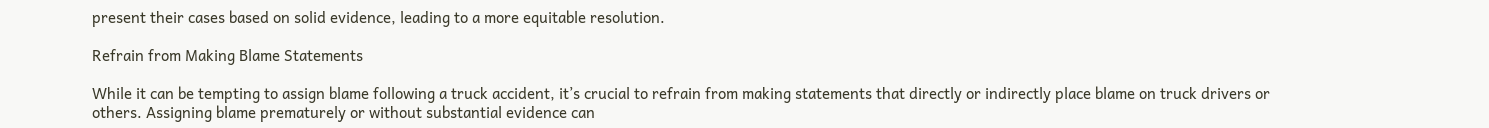present their cases based on solid evidence, leading to a more equitable resolution.

Refrain from Making Blame Statements

While it can be tempting to assign blame following a truck accident, it’s crucial to refrain from making statements that directly or indirectly place blame on truck drivers or others. Assigning blame prematurely or without substantial evidence can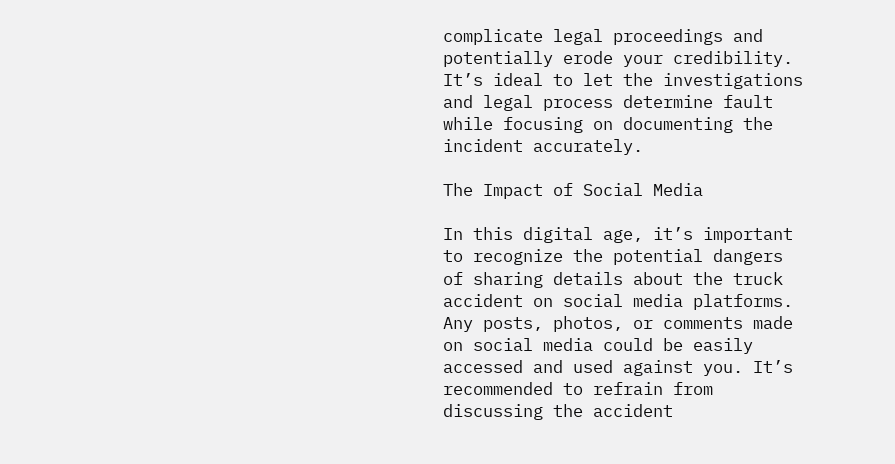complicate legal proceedings and potentially erode your credibility. It’s ideal to let the investigations and legal process determine fault while focusing on documenting the incident accurately.

The Impact of Social Media

In this digital age, it’s important to recognize the potential dangers of sharing details about the truck accident on social media platforms. Any posts, photos, or comments made on social media could be easily accessed and used against you. It’s recommended to refrain from discussing the accident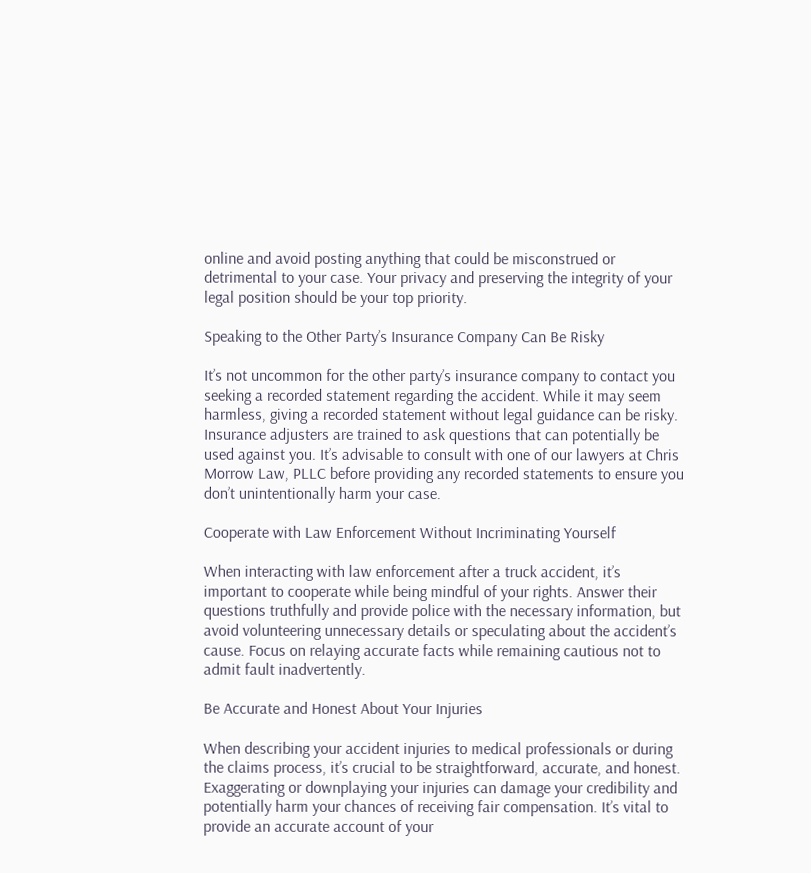online and avoid posting anything that could be misconstrued or detrimental to your case. Your privacy and preserving the integrity of your legal position should be your top priority.

Speaking to the Other Party’s Insurance Company Can Be Risky

It’s not uncommon for the other party’s insurance company to contact you seeking a recorded statement regarding the accident. While it may seem harmless, giving a recorded statement without legal guidance can be risky. Insurance adjusters are trained to ask questions that can potentially be used against you. It’s advisable to consult with one of our lawyers at Chris Morrow Law, PLLC before providing any recorded statements to ensure you don’t unintentionally harm your case.

Cooperate with Law Enforcement Without Incriminating Yourself

When interacting with law enforcement after a truck accident, it’s important to cooperate while being mindful of your rights. Answer their questions truthfully and provide police with the necessary information, but avoid volunteering unnecessary details or speculating about the accident’s cause. Focus on relaying accurate facts while remaining cautious not to admit fault inadvertently.

Be Accurate and Honest About Your Injuries

When describing your accident injuries to medical professionals or during the claims process, it’s crucial to be straightforward, accurate, and honest. Exaggerating or downplaying your injuries can damage your credibility and potentially harm your chances of receiving fair compensation. It’s vital to provide an accurate account of your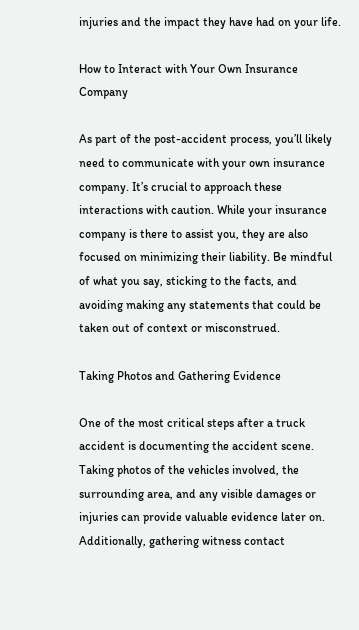injuries and the impact they have had on your life.

How to Interact with Your Own Insurance Company

As part of the post-accident process, you’ll likely need to communicate with your own insurance company. It’s crucial to approach these interactions with caution. While your insurance company is there to assist you, they are also focused on minimizing their liability. Be mindful of what you say, sticking to the facts, and avoiding making any statements that could be taken out of context or misconstrued.

Taking Photos and Gathering Evidence

One of the most critical steps after a truck accident is documenting the accident scene. Taking photos of the vehicles involved, the surrounding area, and any visible damages or injuries can provide valuable evidence later on. Additionally, gathering witness contact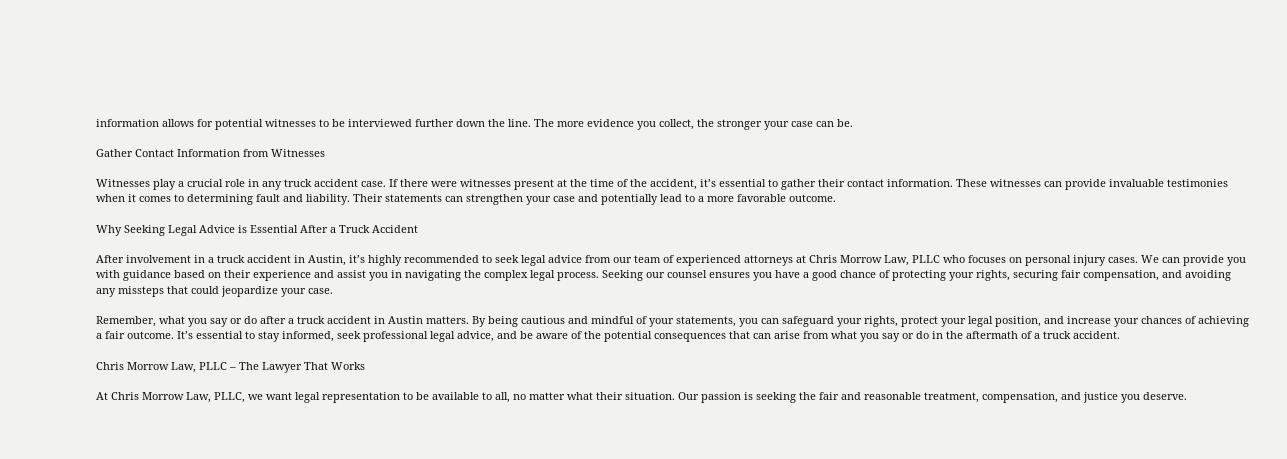information allows for potential witnesses to be interviewed further down the line. The more evidence you collect, the stronger your case can be.

Gather Contact Information from Witnesses

Witnesses play a crucial role in any truck accident case. If there were witnesses present at the time of the accident, it’s essential to gather their contact information. These witnesses can provide invaluable testimonies when it comes to determining fault and liability. Their statements can strengthen your case and potentially lead to a more favorable outcome.

Why Seeking Legal Advice is Essential After a Truck Accident

After involvement in a truck accident in Austin, it’s highly recommended to seek legal advice from our team of experienced attorneys at Chris Morrow Law, PLLC who focuses on personal injury cases. We can provide you with guidance based on their experience and assist you in navigating the complex legal process. Seeking our counsel ensures you have a good chance of protecting your rights, securing fair compensation, and avoiding any missteps that could jeopardize your case.

Remember, what you say or do after a truck accident in Austin matters. By being cautious and mindful of your statements, you can safeguard your rights, protect your legal position, and increase your chances of achieving a fair outcome. It’s essential to stay informed, seek professional legal advice, and be aware of the potential consequences that can arise from what you say or do in the aftermath of a truck accident.

Chris Morrow Law, PLLC – The Lawyer That Works

At Chris Morrow Law, PLLC, we want legal representation to be available to all, no matter what their situation. Our passion is seeking the fair and reasonable treatment, compensation, and justice you deserve.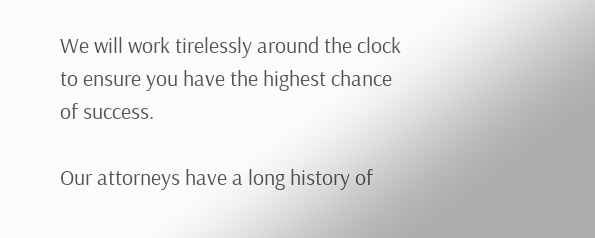We will work tirelessly around the clock to ensure you have the highest chance of success.

Our attorneys have a long history of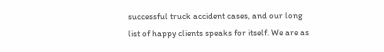successful truck accident cases, and our long list of happy clients speaks for itself. We are as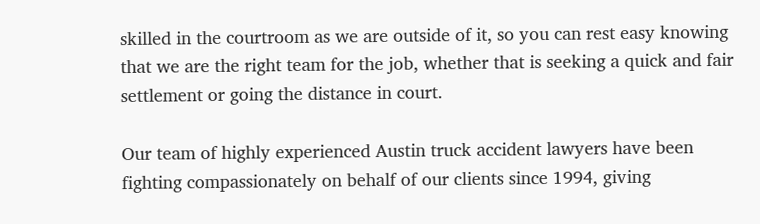skilled in the courtroom as we are outside of it, so you can rest easy knowing that we are the right team for the job, whether that is seeking a quick and fair settlement or going the distance in court.

Our team of highly experienced Austin truck accident lawyers have been fighting compassionately on behalf of our clients since 1994, giving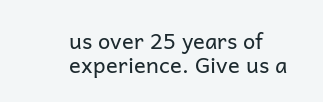us over 25 years of experience. Give us a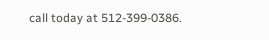call today at 512-399-0386.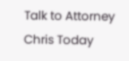Talk to Attorney Chris Today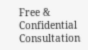Free & Confidential Consultation